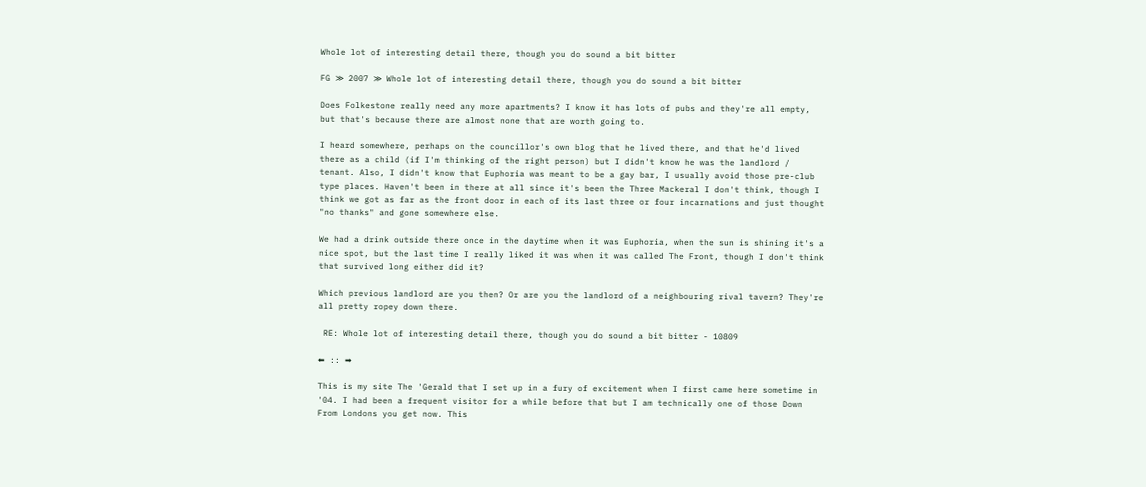Whole lot of interesting detail there, though you do sound a bit bitter

FG ≫ 2007 ≫ Whole lot of interesting detail there, though you do sound a bit bitter

Does Folkestone really need any more apartments? I know it has lots of pubs and they're all empty, but that's because there are almost none that are worth going to.

I heard somewhere, perhaps on the councillor's own blog that he lived there, and that he'd lived there as a child (if I'm thinking of the right person) but I didn't know he was the landlord / tenant. Also, I didn't know that Euphoria was meant to be a gay bar, I usually avoid those pre-club type places. Haven't been in there at all since it's been the Three Mackeral I don't think, though I think we got as far as the front door in each of its last three or four incarnations and just thought "no thanks" and gone somewhere else.

We had a drink outside there once in the daytime when it was Euphoria, when the sun is shining it's a nice spot, but the last time I really liked it was when it was called The Front, though I don't think that survived long either did it?

Which previous landlord are you then? Or are you the landlord of a neighbouring rival tavern? They're all pretty ropey down there.

 RE: Whole lot of interesting detail there, though you do sound a bit bitter - 10809

⬅ :: ➡

This is my site The 'Gerald that I set up in a fury of excitement when I first came here sometime in '04. I had been a frequent visitor for a while before that but I am technically one of those Down From Londons you get now. This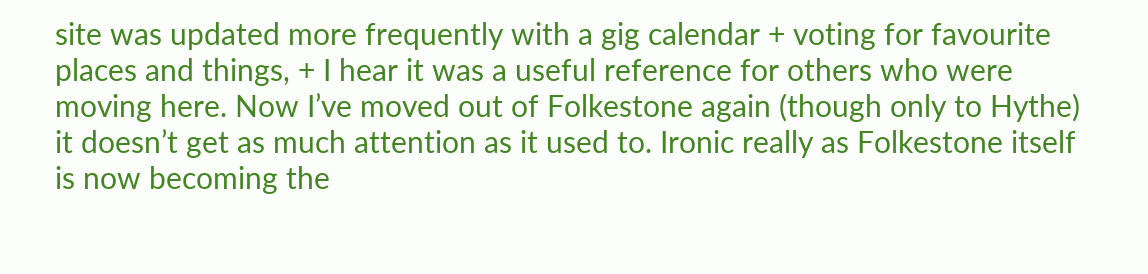site was updated more frequently with a gig calendar + voting for favourite places and things, + I hear it was a useful reference for others who were moving here. Now Iʼve moved out of Folkestone again (though only to Hythe) it doesnʼt get as much attention as it used to. Ironic really as Folkestone itself is now becoming the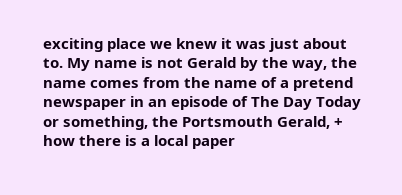exciting place we knew it was just about to. My name is not Gerald by the way, the name comes from the name of a pretend newspaper in an episode of The Day Today or something, the Portsmouth Gerald, + how there is a local paper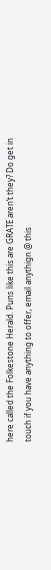here called the Folkestone Herald. Puns like this are GRATE arenʼt they? Do get in touch if you have anything to offer, email anythign @ this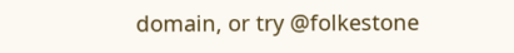domain, or try @folkestone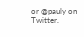or @pauly on Twitter.